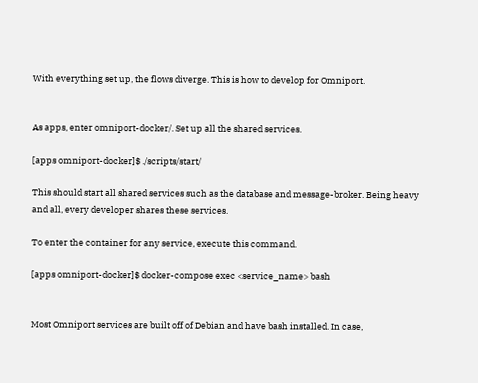With everything set up, the flows diverge. This is how to develop for Omniport.


As apps, enter omniport-docker/. Set up all the shared services.

[apps omniport-docker]$ ./scripts/start/

This should start all shared services such as the database and message-broker. Being heavy and all, every developer shares these services.

To enter the container for any service, execute this command.

[apps omniport-docker]$ docker-compose exec <service_name> bash


Most Omniport services are built off of Debian and have bash installed. In case,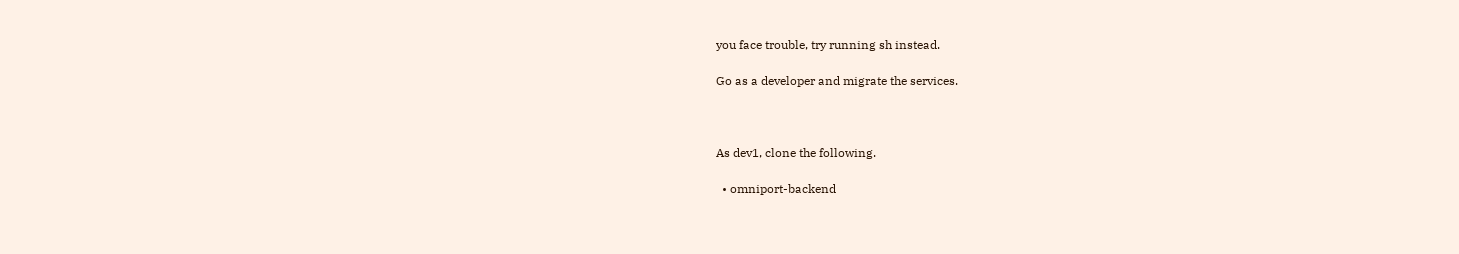you face trouble, try running sh instead.

Go as a developer and migrate the services.



As dev1, clone the following.

  • omniport-backend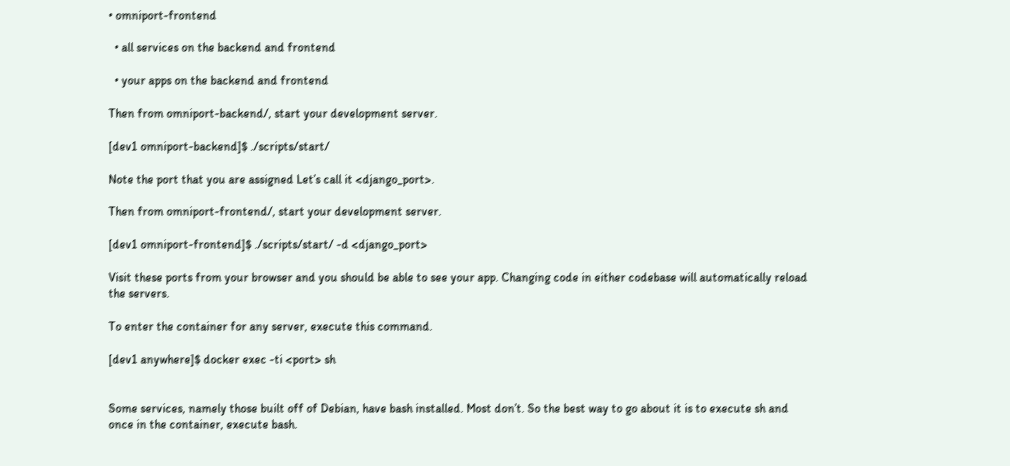• omniport-frontend

  • all services on the backend and frontend

  • your apps on the backend and frontend

Then from omniport-backend/, start your development server.

[dev1 omniport-backend]$ ./scripts/start/

Note the port that you are assigned Let’s call it <django_port>.

Then from omniport-frontend/, start your development server.

[dev1 omniport-frontend]$ ./scripts/start/ -d <django_port>

Visit these ports from your browser and you should be able to see your app. Changing code in either codebase will automatically reload the servers.

To enter the container for any server, execute this command.

[dev1 anywhere]$ docker exec -ti <port> sh


Some services, namely those built off of Debian, have bash installed. Most don’t. So the best way to go about it is to execute sh and once in the container, execute bash.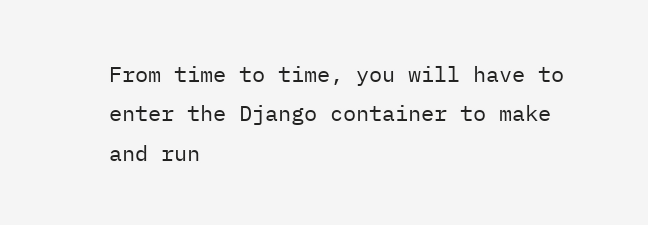From time to time, you will have to enter the Django container to make and run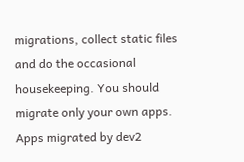migrations, collect static files and do the occasional housekeeping. You should migrate only your own apps. Apps migrated by dev2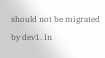should not be migrated by dev1. In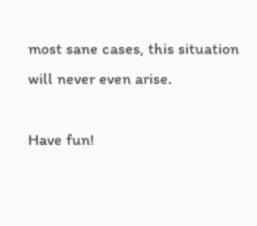most sane cases, this situation will never even arise.

Have fun!